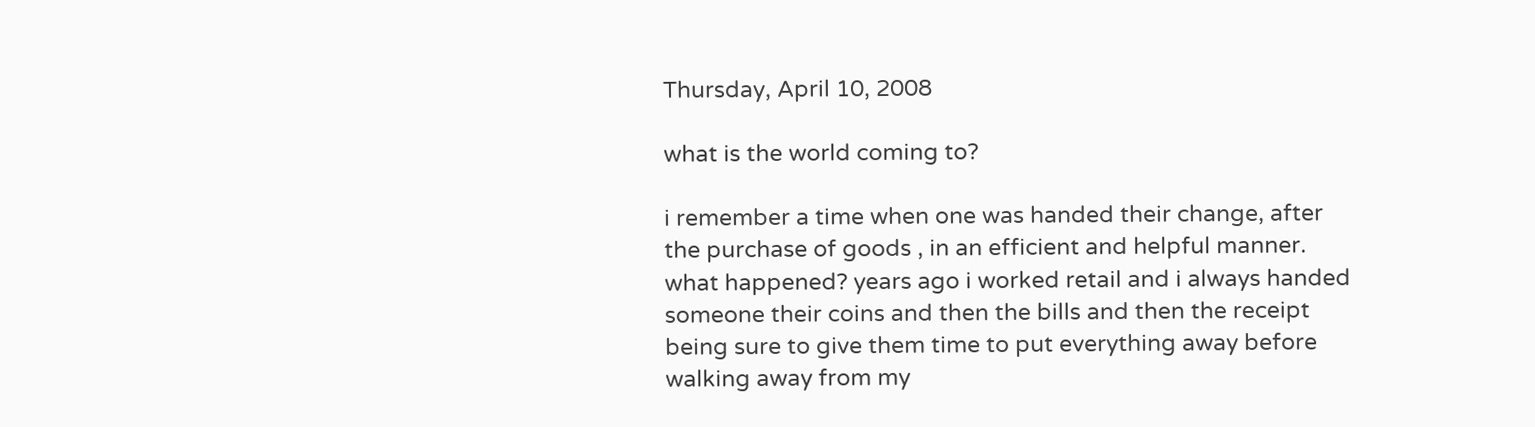Thursday, April 10, 2008

what is the world coming to?

i remember a time when one was handed their change, after the purchase of goods , in an efficient and helpful manner. what happened? years ago i worked retail and i always handed someone their coins and then the bills and then the receipt being sure to give them time to put everything away before walking away from my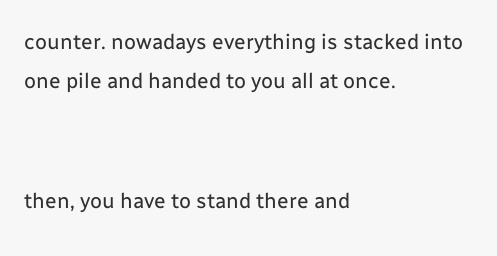counter. nowadays everything is stacked into one pile and handed to you all at once.


then, you have to stand there and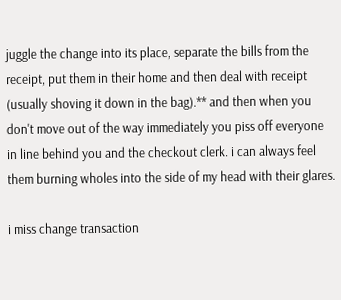juggle the change into its place, separate the bills from the receipt, put them in their home and then deal with receipt (usually shoving it down in the bag).** and then when you don't move out of the way immediately you piss off everyone in line behind you and the checkout clerk. i can always feel them burning wholes into the side of my head with their glares.

i miss change transaction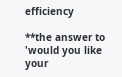efficiency

**the answer to 'would you like your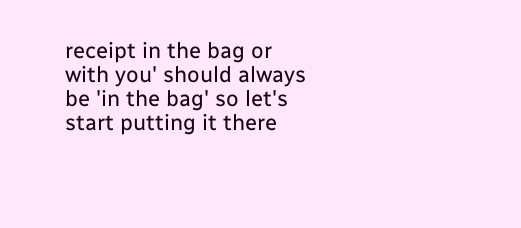receipt in the bag or with you' should always be 'in the bag' so let's start putting it there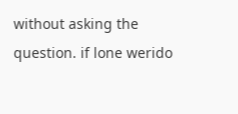without asking the question. if lone werido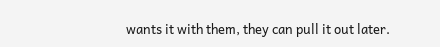wants it with them, they can pull it out later.